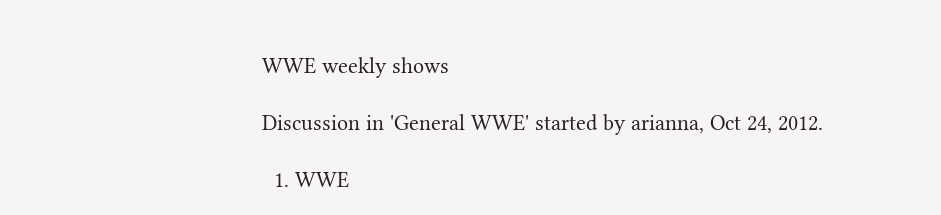WWE weekly shows

Discussion in 'General WWE' started by arianna, Oct 24, 2012.

  1. WWE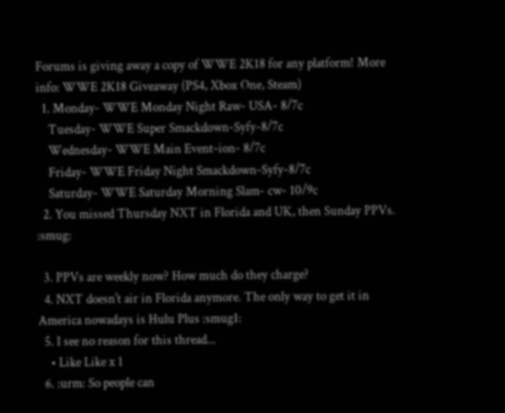Forums is giving away a copy of WWE 2K18 for any platform! More info: WWE 2K18 Giveaway (PS4, Xbox One, Steam)
  1. Monday- WWE Monday Night Raw- USA- 8/7c
    Tuesday- WWE Super Smackdown-Syfy-8/7c
    Wednesday- WWE Main Event-ion- 8/7c
    Friday- WWE Friday Night Smackdown-Syfy-8/7c
    Saturday- WWE Saturday Morning Slam- cw- 10/9c
  2. You missed Thursday NXT in Florida and UK, then Sunday PPVs. :smug:

  3. PPVs are weekly now? How much do they charge?
  4. NXT doesn't air in Florida anymore. The only way to get it in America nowadays is Hulu Plus :smug1:
  5. I see no reason for this thread...
    • Like Like x 1
  6. :urm: So people can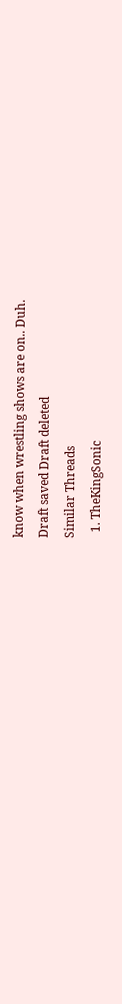know when wrestling shows are on.. Duh.
Draft saved Draft deleted
Similar Threads
  1. TheKingSonic